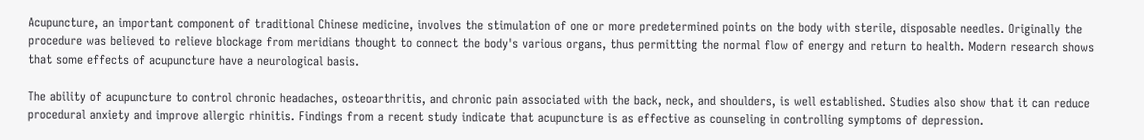Acupuncture, an important component of traditional Chinese medicine, involves the stimulation of one or more predetermined points on the body with sterile, disposable needles. Originally the procedure was believed to relieve blockage from meridians thought to connect the body's various organs, thus permitting the normal flow of energy and return to health. Modern research shows that some effects of acupuncture have a neurological basis.

The ability of acupuncture to control chronic headaches, osteoarthritis, and chronic pain associated with the back, neck, and shoulders, is well established. Studies also show that it can reduce procedural anxiety and improve allergic rhinitis. Findings from a recent study indicate that acupuncture is as effective as counseling in controlling symptoms of depression.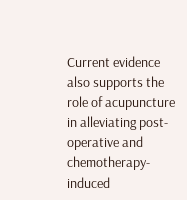Current evidence also supports the role of acupuncture in alleviating post-operative and chemotherapy-induced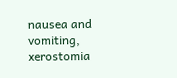nausea and vomiting, xerostomia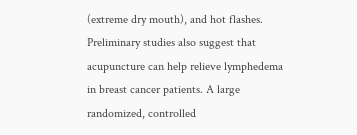(extreme dry mouth), and hot flashes. Preliminary studies also suggest that acupuncture can help relieve lymphedema in breast cancer patients. A large randomized, controlled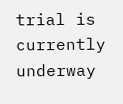trial is currently underway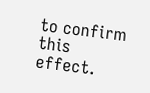to confirm this effect.